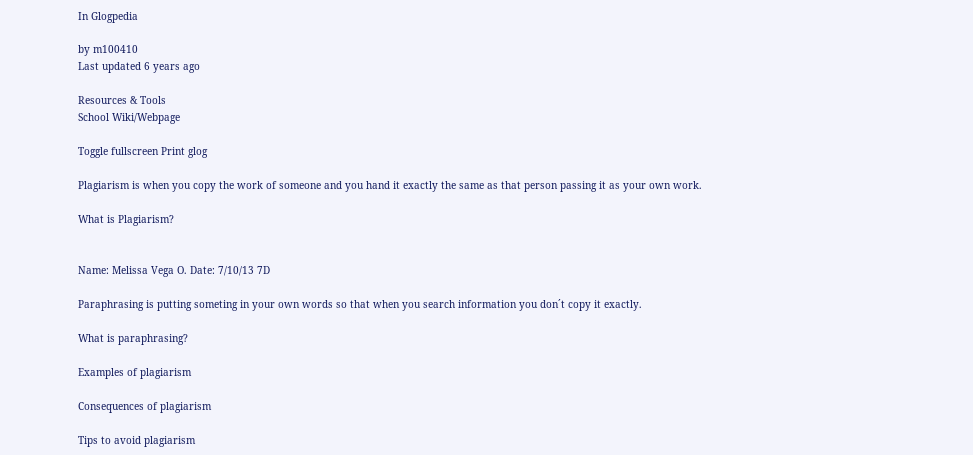In Glogpedia

by m100410
Last updated 6 years ago

Resources & Tools
School Wiki/Webpage

Toggle fullscreen Print glog

Plagiarism is when you copy the work of someone and you hand it exactly the same as that person passing it as your own work.

What is Plagiarism?


Name: Melissa Vega O. Date: 7/10/13 7D

Paraphrasing is putting someting in your own words so that when you search information you don´t copy it exactly.

What is paraphrasing?

Examples of plagiarism

Consequences of plagiarism

Tips to avoid plagiarism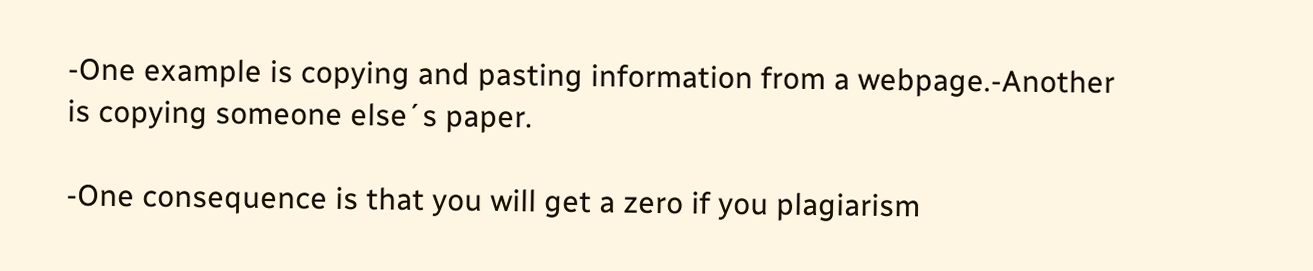-One example is copying and pasting information from a webpage.-Another is copying someone else´s paper.

-One consequence is that you will get a zero if you plagiarism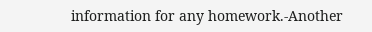information for any homework.-Another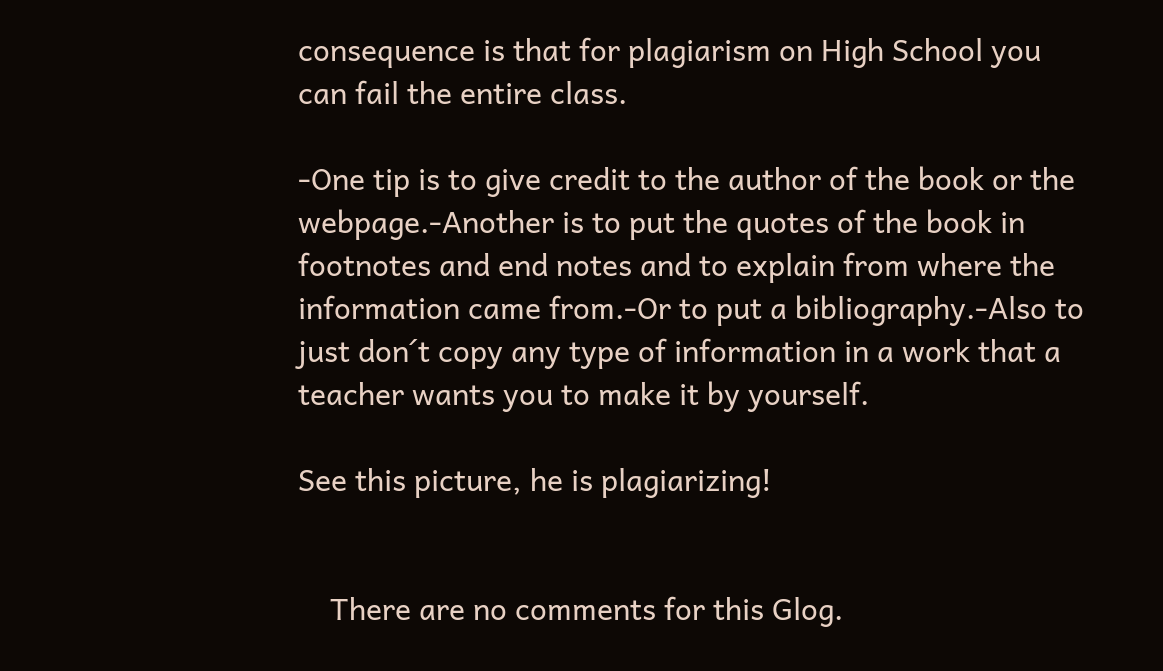consequence is that for plagiarism on High School you can fail the entire class.

-One tip is to give credit to the author of the book or the webpage.-Another is to put the quotes of the book in footnotes and end notes and to explain from where the information came from.-Or to put a bibliography.-Also to just don´t copy any type of information in a work that a teacher wants you to make it by yourself.

See this picture, he is plagiarizing!


    There are no comments for this Glog.